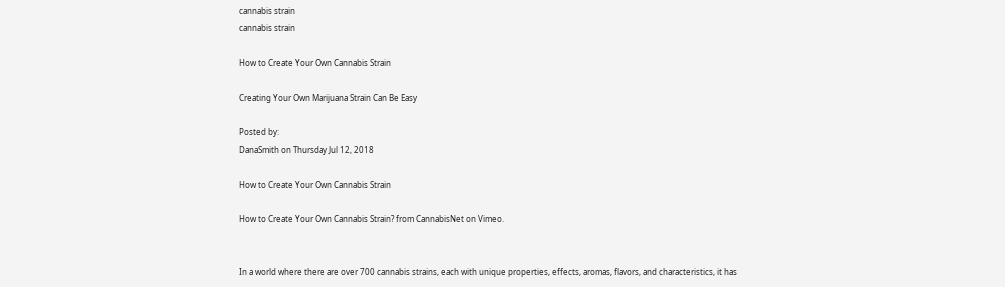cannabis strain
cannabis strain

How to Create Your Own Cannabis Strain

Creating Your Own Marijuana Strain Can Be Easy

Posted by:
DanaSmith on Thursday Jul 12, 2018

How to Create Your Own Cannabis Strain

How to Create Your Own Cannabis Strain? from CannabisNet on Vimeo.


In a world where there are over 700 cannabis strains, each with unique properties, effects, aromas, flavors, and characteristics, it has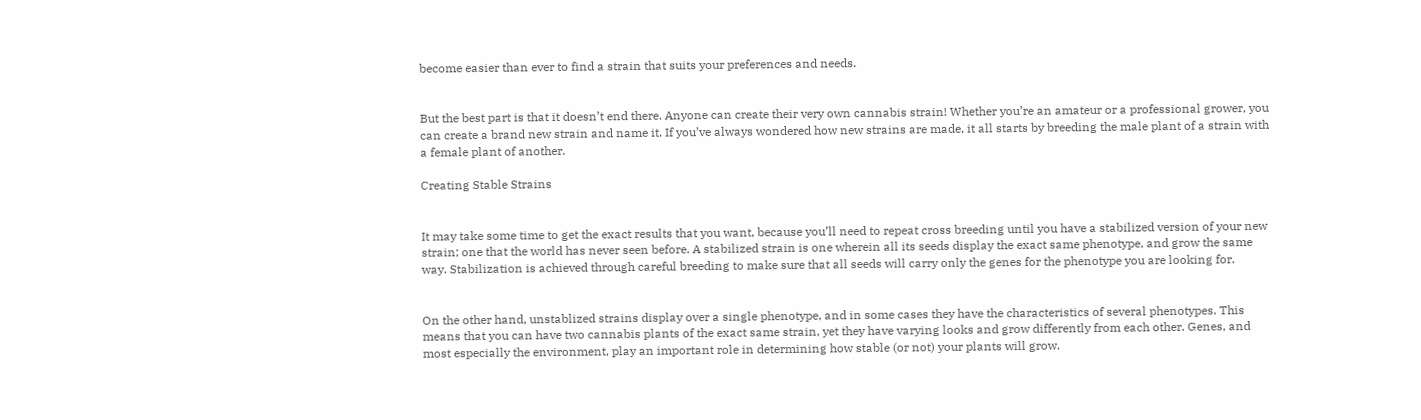become easier than ever to find a strain that suits your preferences and needs.


But the best part is that it doesn’t end there. Anyone can create their very own cannabis strain! Whether you’re an amateur or a professional grower, you can create a brand new strain and name it. If you’ve always wondered how new strains are made, it all starts by breeding the male plant of a strain with a female plant of another.

Creating Stable Strains


It may take some time to get the exact results that you want, because you’ll need to repeat cross breeding until you have a stabilized version of your new strain; one that the world has never seen before. A stabilized strain is one wherein all its seeds display the exact same phenotype, and grow the same way. Stabilization is achieved through careful breeding to make sure that all seeds will carry only the genes for the phenotype you are looking for.


On the other hand, unstablized strains display over a single phenotype, and in some cases they have the characteristics of several phenotypes. This means that you can have two cannabis plants of the exact same strain, yet they have varying looks and grow differently from each other. Genes, and most especially the environment, play an important role in determining how stable (or not) your plants will grow.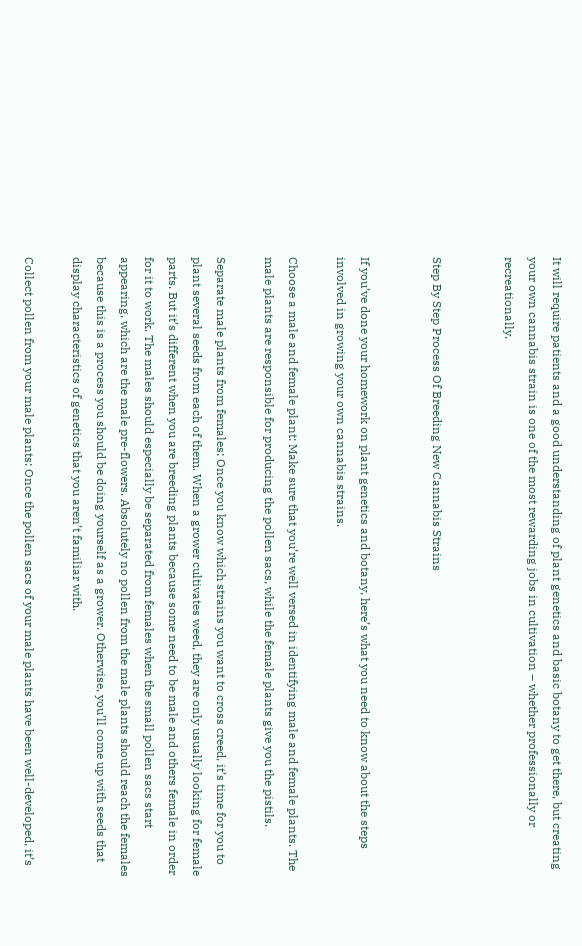It will require patients and a good understanding of plant genetics and basic botany to get there, but creating your own cannabis strain is one of the most rewarding jobs in cultivation – whether professionally or recreationally.


Step By Step Process Of Breeding New Cannabis Strains


If you’ve done your homework on plant genetics and botany, here’s what you need to know about the steps involved in growing your own cannabis strains.

Choose a male and female plant: Make sure that you’re well versed in identifying male and female plants. The male plants are responsible for producing the pollen sacs, while the female plants give you the pistils.

Separate male plants from females: Once you know which strains you want to cross creed, it’s time for you to plant several seeds from each of them. When a grower cultivates weed, they are only usually looking for female parts. But it’s different when you are breeding plants because some need to be male and others female in order for it to work. The males should especially be separated from females when the small pollen sacs start appearing, which are the male pre-flowers. Absolutely no pollen from the male plants should reach the females because this is a process you should be doing yourself as a grower. Otherwise, you’ll come up with seeds that display characteristics of genetics that you aren’t familiar with.

Collect pollen from your male plants: Once the pollen sacs of your male plants have been well-developed, it’s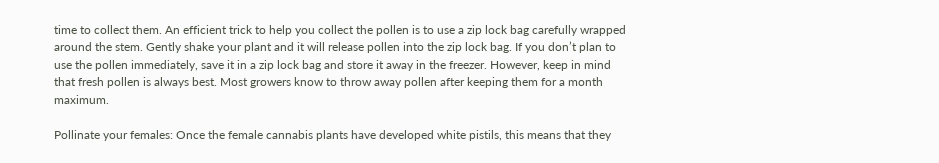time to collect them. An efficient trick to help you collect the pollen is to use a zip lock bag carefully wrapped around the stem. Gently shake your plant and it will release pollen into the zip lock bag. If you don’t plan to use the pollen immediately, save it in a zip lock bag and store it away in the freezer. However, keep in mind that fresh pollen is always best. Most growers know to throw away pollen after keeping them for a month maximum.

Pollinate your females: Once the female cannabis plants have developed white pistils, this means that they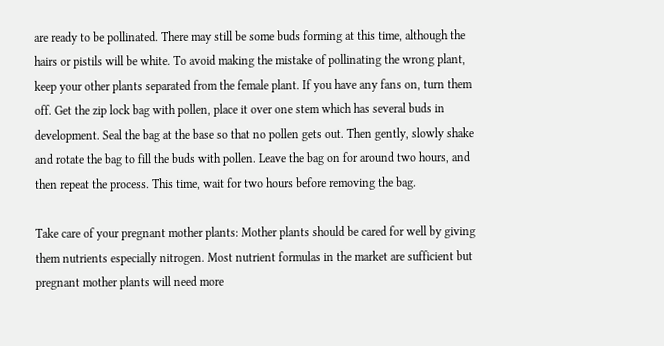are ready to be pollinated. There may still be some buds forming at this time, although the hairs or pistils will be white. To avoid making the mistake of pollinating the wrong plant, keep your other plants separated from the female plant. If you have any fans on, turn them off. Get the zip lock bag with pollen, place it over one stem which has several buds in development. Seal the bag at the base so that no pollen gets out. Then gently, slowly shake and rotate the bag to fill the buds with pollen. Leave the bag on for around two hours, and then repeat the process. This time, wait for two hours before removing the bag.

Take care of your pregnant mother plants: Mother plants should be cared for well by giving them nutrients especially nitrogen. Most nutrient formulas in the market are sufficient but pregnant mother plants will need more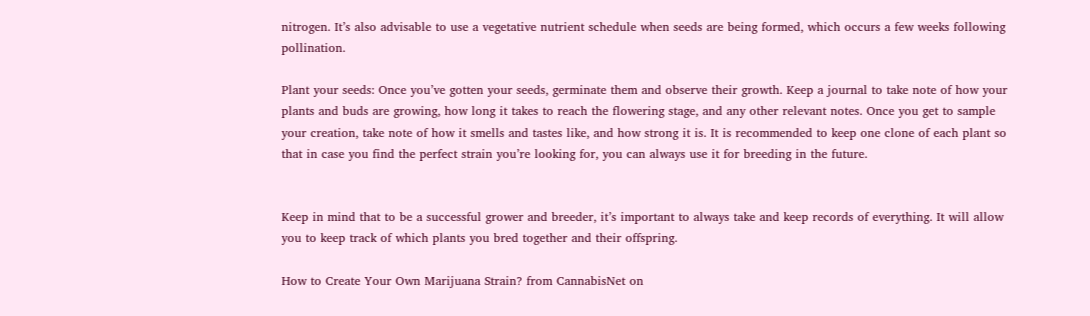nitrogen. It’s also advisable to use a vegetative nutrient schedule when seeds are being formed, which occurs a few weeks following pollination.

Plant your seeds: Once you’ve gotten your seeds, germinate them and observe their growth. Keep a journal to take note of how your plants and buds are growing, how long it takes to reach the flowering stage, and any other relevant notes. Once you get to sample your creation, take note of how it smells and tastes like, and how strong it is. It is recommended to keep one clone of each plant so that in case you find the perfect strain you’re looking for, you can always use it for breeding in the future.


Keep in mind that to be a successful grower and breeder, it’s important to always take and keep records of everything. It will allow you to keep track of which plants you bred together and their offspring.

How to Create Your Own Marijuana Strain? from CannabisNet on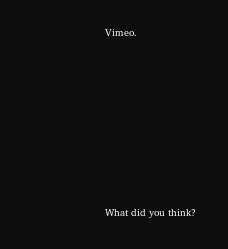Vimeo.











What did you think?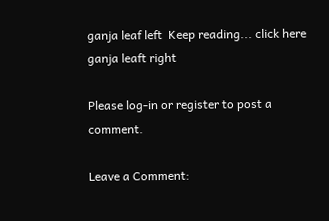ganja leaf left  Keep reading... click here  ganja leaft right

Please log-in or register to post a comment.

Leave a Comment: